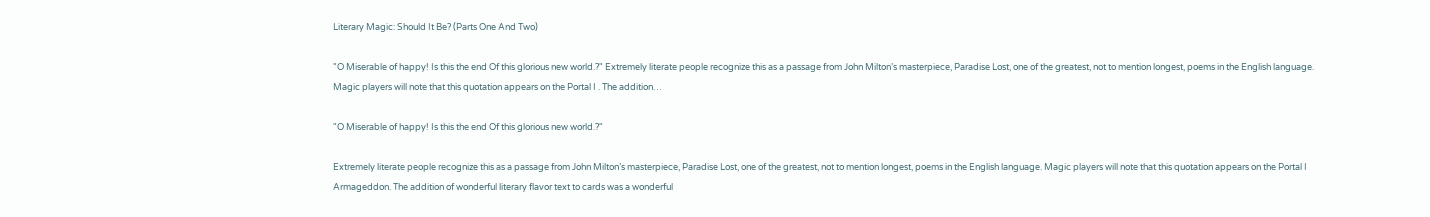Literary Magic: Should It Be? (Parts One And Two)

"O Miserable of happy! Is this the end Of this glorious new world.?" Extremely literate people recognize this as a passage from John Milton’s masterpiece, Paradise Lost, one of the greatest, not to mention longest, poems in the English language. Magic players will note that this quotation appears on the Portal I . The addition…

"O Miserable of happy! Is this the end Of this glorious new world.?"

Extremely literate people recognize this as a passage from John Milton’s masterpiece, Paradise Lost, one of the greatest, not to mention longest, poems in the English language. Magic players will note that this quotation appears on the Portal I Armageddon. The addition of wonderful literary flavor text to cards was a wonderful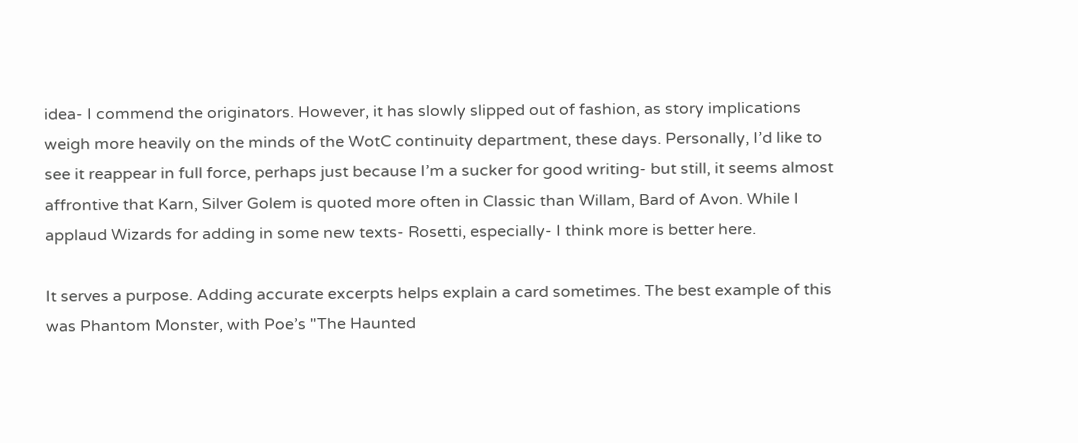idea- I commend the originators. However, it has slowly slipped out of fashion, as story implications weigh more heavily on the minds of the WotC continuity department, these days. Personally, I’d like to see it reappear in full force, perhaps just because I’m a sucker for good writing- but still, it seems almost affrontive that Karn, Silver Golem is quoted more often in Classic than Willam, Bard of Avon. While I applaud Wizards for adding in some new texts- Rosetti, especially- I think more is better here.

It serves a purpose. Adding accurate excerpts helps explain a card sometimes. The best example of this was Phantom Monster, with Poe’s "The Haunted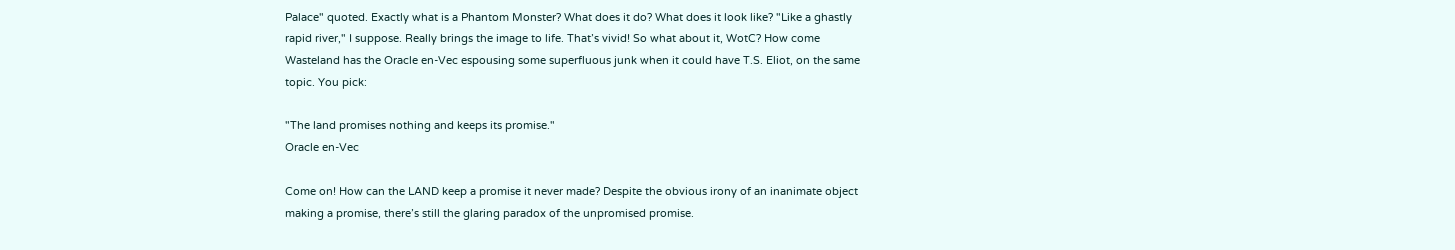Palace" quoted. Exactly what is a Phantom Monster? What does it do? What does it look like? "Like a ghastly rapid river," I suppose. Really brings the image to life. That’s vivid! So what about it, WotC? How come Wasteland has the Oracle en-Vec espousing some superfluous junk when it could have T.S. Eliot, on the same topic. You pick:

"The land promises nothing and keeps its promise."
Oracle en-Vec

Come on! How can the LAND keep a promise it never made? Despite the obvious irony of an inanimate object making a promise, there’s still the glaring paradox of the unpromised promise.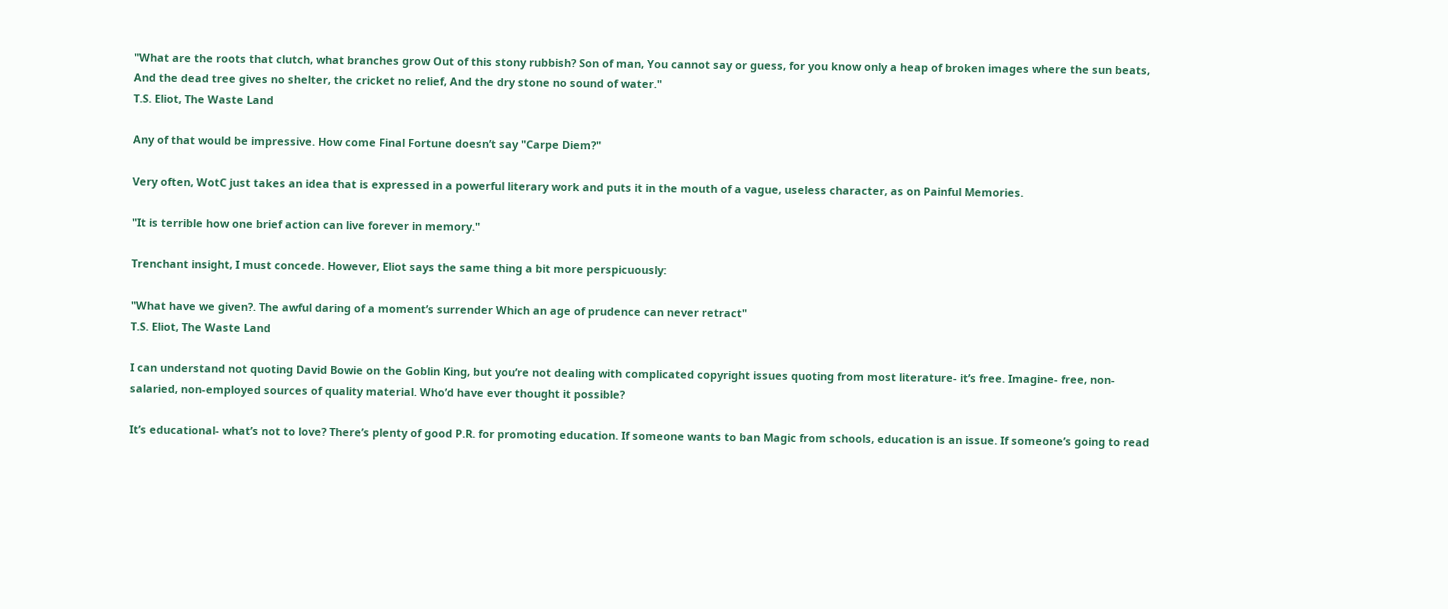"What are the roots that clutch, what branches grow Out of this stony rubbish? Son of man, You cannot say or guess, for you know only a heap of broken images where the sun beats, And the dead tree gives no shelter, the cricket no relief, And the dry stone no sound of water."
T.S. Eliot, The Waste Land

Any of that would be impressive. How come Final Fortune doesn’t say "Carpe Diem?"

Very often, WotC just takes an idea that is expressed in a powerful literary work and puts it in the mouth of a vague, useless character, as on Painful Memories.

"It is terrible how one brief action can live forever in memory."

Trenchant insight, I must concede. However, Eliot says the same thing a bit more perspicuously:

"What have we given?. The awful daring of a moment’s surrender Which an age of prudence can never retract"
T.S. Eliot, The Waste Land

I can understand not quoting David Bowie on the Goblin King, but you’re not dealing with complicated copyright issues quoting from most literature- it’s free. Imagine- free, non-salaried, non-employed sources of quality material. Who’d have ever thought it possible?

It’s educational- what’s not to love? There’s plenty of good P.R. for promoting education. If someone wants to ban Magic from schools, education is an issue. If someone’s going to read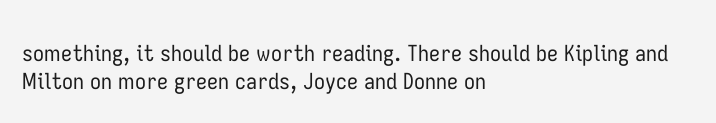something, it should be worth reading. There should be Kipling and Milton on more green cards, Joyce and Donne on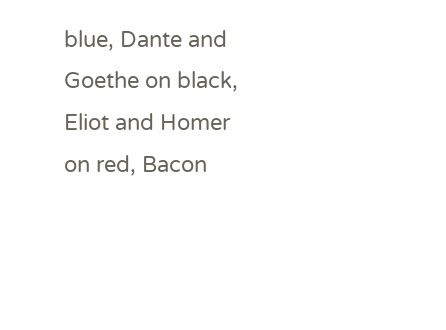blue, Dante and Goethe on black, Eliot and Homer on red, Bacon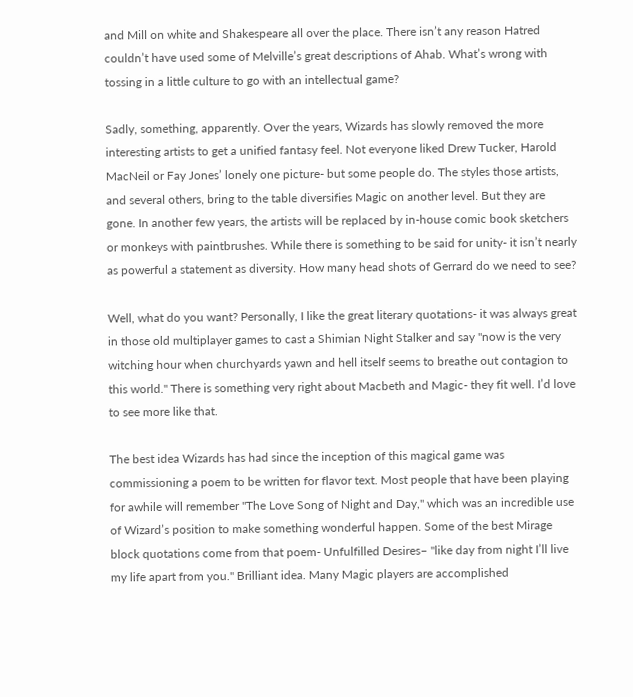and Mill on white and Shakespeare all over the place. There isn’t any reason Hatred couldn’t have used some of Melville’s great descriptions of Ahab. What’s wrong with tossing in a little culture to go with an intellectual game?

Sadly, something, apparently. Over the years, Wizards has slowly removed the more interesting artists to get a unified fantasy feel. Not everyone liked Drew Tucker, Harold MacNeil or Fay Jones’ lonely one picture- but some people do. The styles those artists, and several others, bring to the table diversifies Magic on another level. But they are gone. In another few years, the artists will be replaced by in-house comic book sketchers or monkeys with paintbrushes. While there is something to be said for unity- it isn’t nearly as powerful a statement as diversity. How many head shots of Gerrard do we need to see?

Well, what do you want? Personally, I like the great literary quotations- it was always great in those old multiplayer games to cast a Shimian Night Stalker and say "now is the very witching hour when churchyards yawn and hell itself seems to breathe out contagion to this world." There is something very right about Macbeth and Magic- they fit well. I’d love to see more like that.

The best idea Wizards has had since the inception of this magical game was commissioning a poem to be written for flavor text. Most people that have been playing for awhile will remember "The Love Song of Night and Day," which was an incredible use of Wizard’s position to make something wonderful happen. Some of the best Mirage block quotations come from that poem- Unfulfilled Desires– "like day from night I’ll live my life apart from you." Brilliant idea. Many Magic players are accomplished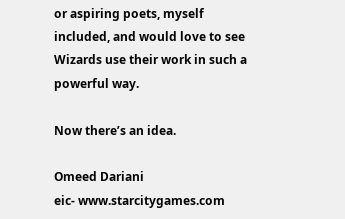or aspiring poets, myself included, and would love to see Wizards use their work in such a powerful way.

Now there’s an idea.

Omeed Dariani
eic- www.starcitygames.com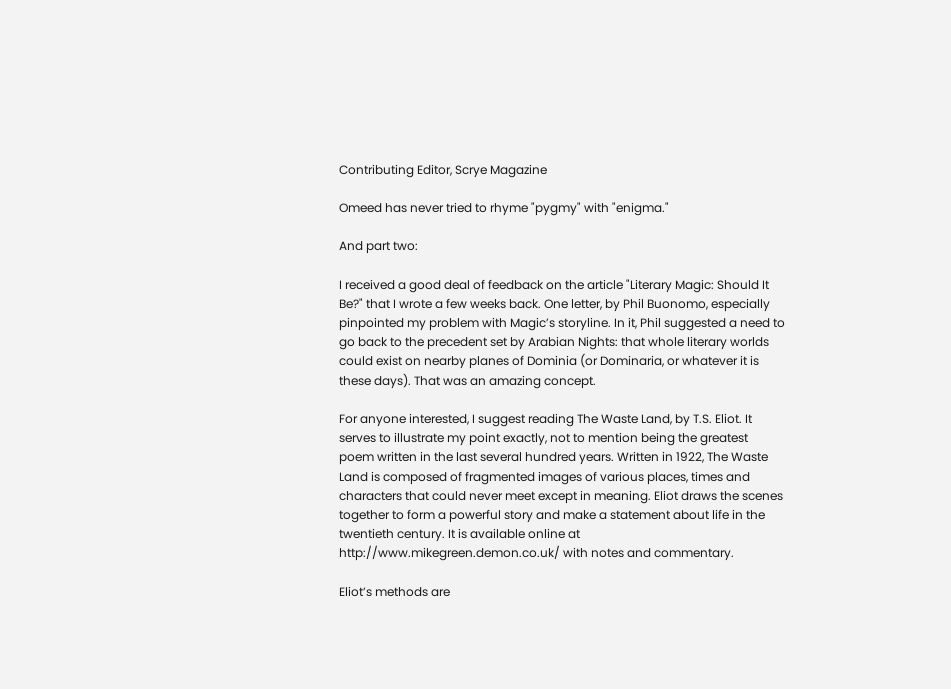Contributing Editor, Scrye Magazine

Omeed has never tried to rhyme "pygmy" with "enigma."

And part two:

I received a good deal of feedback on the article "Literary Magic: Should It Be?" that I wrote a few weeks back. One letter, by Phil Buonomo, especially pinpointed my problem with Magic’s storyline. In it, Phil suggested a need to go back to the precedent set by Arabian Nights: that whole literary worlds could exist on nearby planes of Dominia (or Dominaria, or whatever it is these days). That was an amazing concept.

For anyone interested, I suggest reading The Waste Land, by T.S. Eliot. It serves to illustrate my point exactly, not to mention being the greatest poem written in the last several hundred years. Written in 1922, The Waste Land is composed of fragmented images of various places, times and characters that could never meet except in meaning. Eliot draws the scenes together to form a powerful story and make a statement about life in the twentieth century. It is available online at http://www.mikegreen.demon.co.uk/ with notes and commentary.

Eliot’s methods are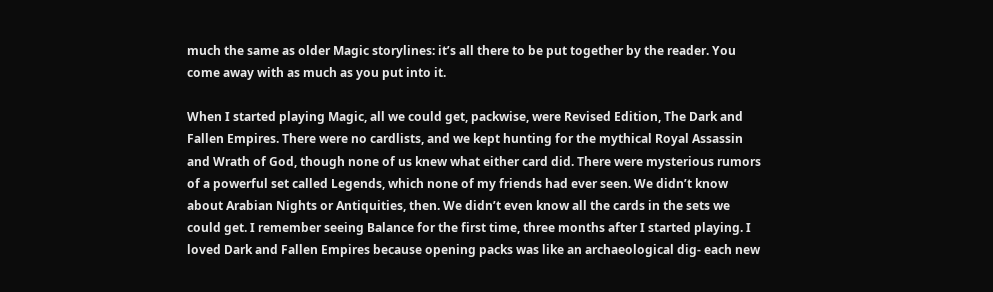much the same as older Magic storylines: it’s all there to be put together by the reader. You come away with as much as you put into it.

When I started playing Magic, all we could get, packwise, were Revised Edition, The Dark and Fallen Empires. There were no cardlists, and we kept hunting for the mythical Royal Assassin and Wrath of God, though none of us knew what either card did. There were mysterious rumors of a powerful set called Legends, which none of my friends had ever seen. We didn’t know about Arabian Nights or Antiquities, then. We didn’t even know all the cards in the sets we could get. I remember seeing Balance for the first time, three months after I started playing. I loved Dark and Fallen Empires because opening packs was like an archaeological dig- each new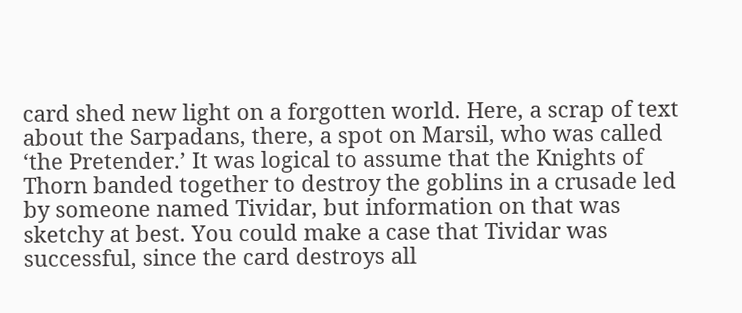card shed new light on a forgotten world. Here, a scrap of text about the Sarpadans, there, a spot on Marsil, who was called ‘the Pretender.’ It was logical to assume that the Knights of Thorn banded together to destroy the goblins in a crusade led by someone named Tividar, but information on that was sketchy at best. You could make a case that Tividar was successful, since the card destroys all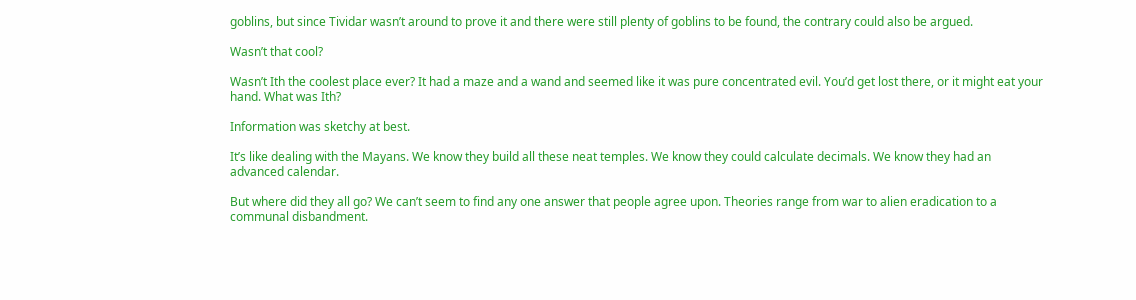goblins, but since Tividar wasn’t around to prove it and there were still plenty of goblins to be found, the contrary could also be argued.

Wasn’t that cool?

Wasn’t Ith the coolest place ever? It had a maze and a wand and seemed like it was pure concentrated evil. You’d get lost there, or it might eat your hand. What was Ith?

Information was sketchy at best.

It’s like dealing with the Mayans. We know they build all these neat temples. We know they could calculate decimals. We know they had an advanced calendar.

But where did they all go? We can’t seem to find any one answer that people agree upon. Theories range from war to alien eradication to a communal disbandment.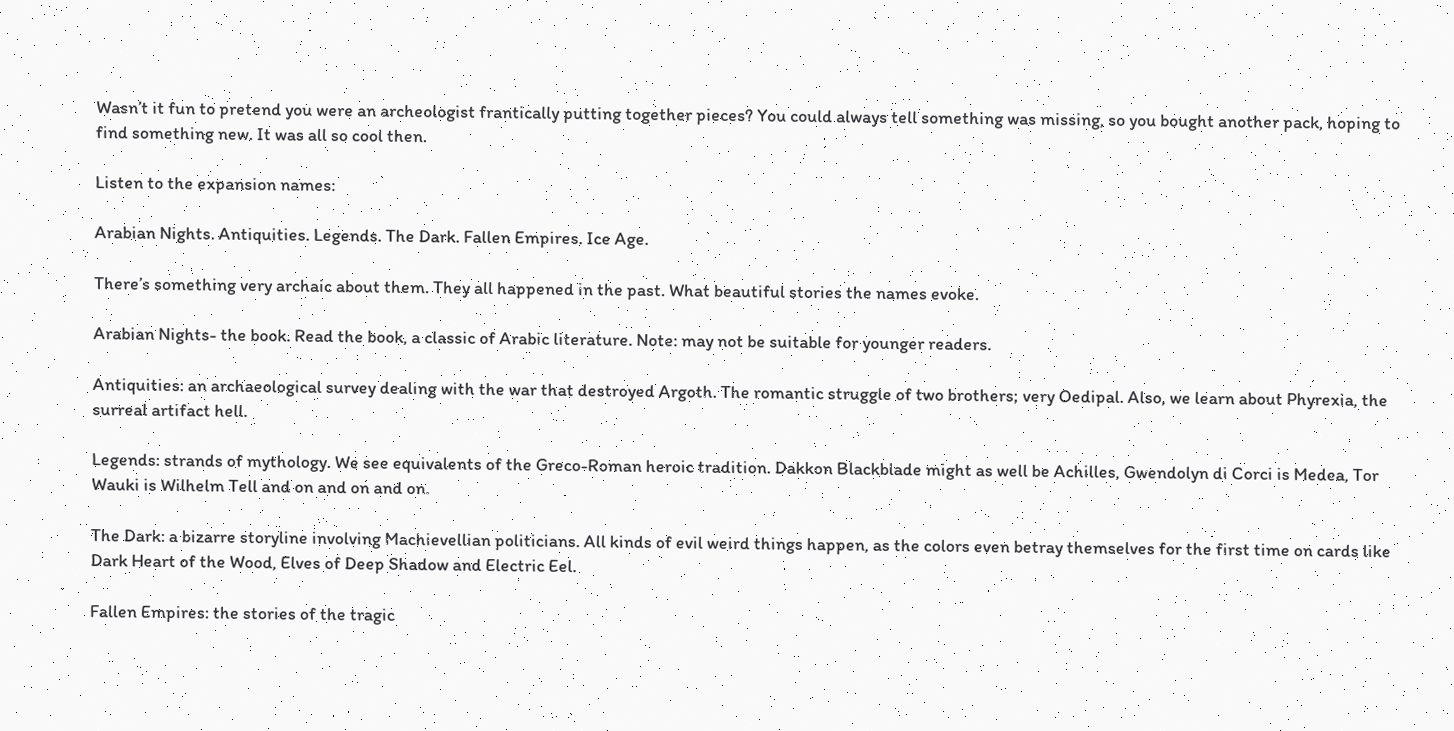Wasn’t it fun to pretend you were an archeologist frantically putting together pieces? You could always tell something was missing, so you bought another pack, hoping to find something new. It was all so cool then.

Listen to the expansion names:

Arabian Nights. Antiquities. Legends. The Dark. Fallen Empires. Ice Age.

There’s something very archaic about them. They all happened in the past. What beautiful stories the names evoke.

Arabian Nights- the book. Read the book, a classic of Arabic literature. Note: may not be suitable for younger readers.

Antiquities: an archaeological survey dealing with the war that destroyed Argoth. The romantic struggle of two brothers; very Oedipal. Also, we learn about Phyrexia, the surreal artifact hell.

Legends: strands of mythology. We see equivalents of the Greco-Roman heroic tradition. Dakkon Blackblade might as well be Achilles, Gwendolyn di Corci is Medea, Tor Wauki is Wilhelm Tell and on and on and on.

The Dark: a bizarre storyline involving Machievellian politicians. All kinds of evil weird things happen, as the colors even betray themselves for the first time on cards like Dark Heart of the Wood, Elves of Deep Shadow and Electric Eel.

Fallen Empires: the stories of the tragic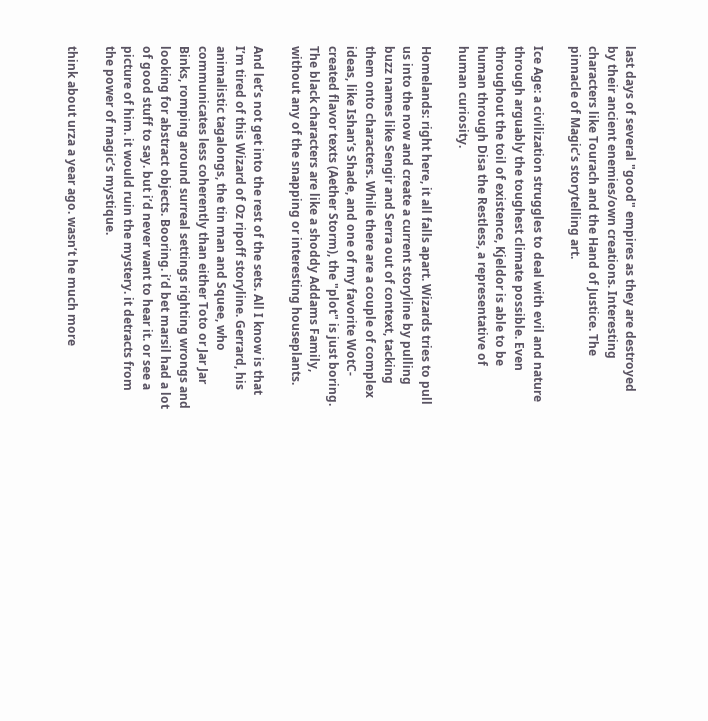last days of several "good" empires as they are destroyed by their ancient enemies/own creations. Interesting characters like Tourach and the Hand of Justice. The pinnacle of Magic’s storytelling art.

Ice Age: a civilization struggles to deal with evil and nature through arguably the toughest climate possible. Even throughout the toil of existence, Kjeldor is able to be human through Disa the Restless, a representative of human curiosity.

Homelands: right here, it all falls apart. Wizards tries to pull us into the now and create a current storyline by pulling buzz names like Sengir and Serra out of context, tacking them onto characters. While there are a couple of complex ideas, like Ishan’s Shade, and one of my favorite WotC-created flavor texts (Aether Storm), the "plot" is just boring. The black characters are like a shoddy Addams Family, without any of the snapping or interesting houseplants.

And let’s not get into the rest of the sets. All I know is that I’m tired of this Wizard of Oz ripoff storyline. Gerrard, his animalistic tagalongs, the tin man and Squee, who communicates less coherently than either Toto or Jar Jar Binks, romping around surreal settings righting wrongs and looking for abstract objects. Booring. i’d bet marsil had a lot of good stuff to say. but i’d never want to hear it. or see a picture of him. it would ruin the mystery. it detracts from the power of magic’s mystique.

think about urza a year ago. wasn’t he much more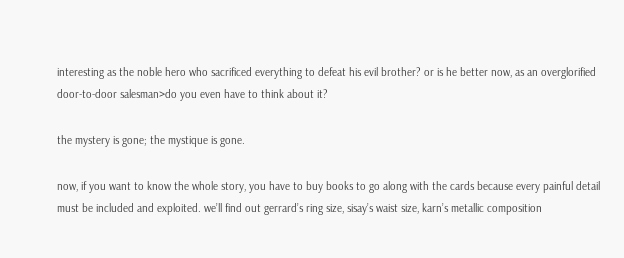interesting as the noble hero who sacrificed everything to defeat his evil brother? or is he better now, as an overglorified door-to-door salesman>do you even have to think about it?

the mystery is gone; the mystique is gone.

now, if you want to know the whole story, you have to buy books to go along with the cards because every painful detail must be included and exploited. we’ll find out gerrard’s ring size, sisay’s waist size, karn’s metallic composition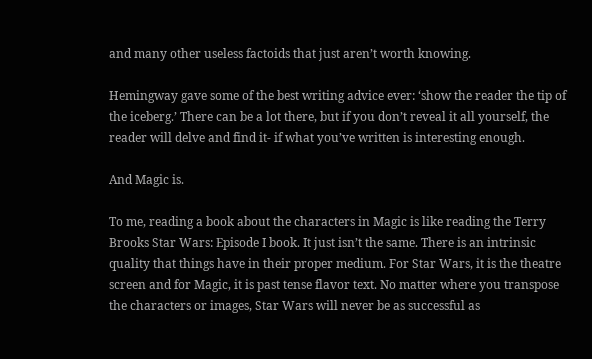and many other useless factoids that just aren’t worth knowing.

Hemingway gave some of the best writing advice ever: ‘show the reader the tip of the iceberg.’ There can be a lot there, but if you don’t reveal it all yourself, the reader will delve and find it- if what you’ve written is interesting enough.

And Magic is.

To me, reading a book about the characters in Magic is like reading the Terry Brooks Star Wars: Episode I book. It just isn’t the same. There is an intrinsic quality that things have in their proper medium. For Star Wars, it is the theatre screen and for Magic, it is past tense flavor text. No matter where you transpose the characters or images, Star Wars will never be as successful as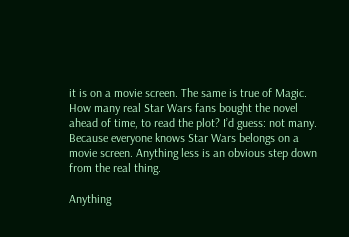it is on a movie screen. The same is true of Magic. How many real Star Wars fans bought the novel ahead of time, to read the plot? I’d guess: not many. Because everyone knows Star Wars belongs on a movie screen. Anything less is an obvious step down from the real thing.

Anything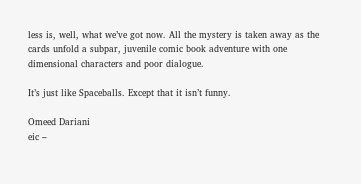less is, well, what we’ve got now. All the mystery is taken away as the cards unfold a subpar, juvenile comic book adventure with one dimensional characters and poor dialogue.

It’s just like Spaceballs. Except that it isn’t funny.

Omeed Dariani
eic –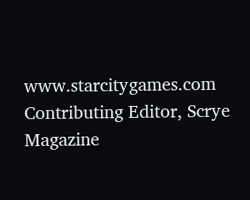www.starcitygames.com
Contributing Editor, Scrye Magazine